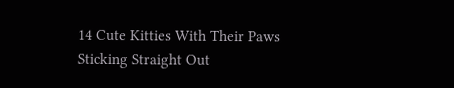14 Cute Kitties With Their Paws Sticking Straight Out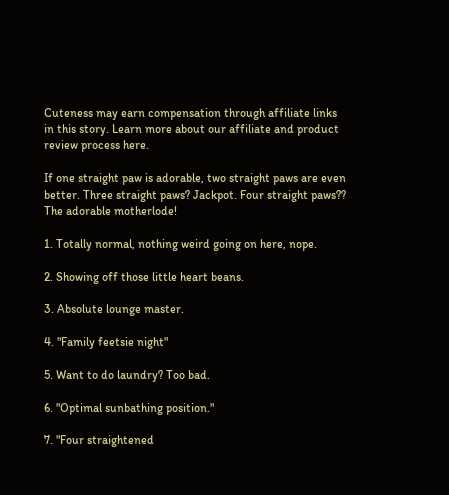Cuteness may earn compensation through affiliate links in this story. Learn more about our affiliate and product review process here.

If one straight paw is adorable, two straight paws are even better. Three straight paws? Jackpot. Four straight paws?? The adorable motherlode!

1. Totally normal, nothing weird going on here, nope.

2. Showing off those little heart beans.

3. Absolute lounge master.

4. "Family feetsie night"

5. Want to do laundry? Too bad.

6. "Optimal sunbathing position."

7. "Four straightened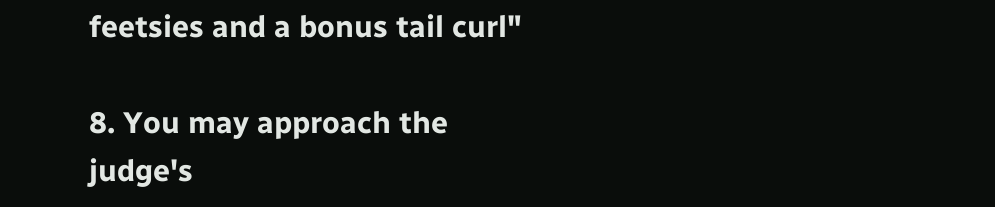feetsies and a bonus tail curl"

8. You may approach the judge's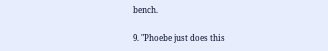bench.

9. "Phoebe just does this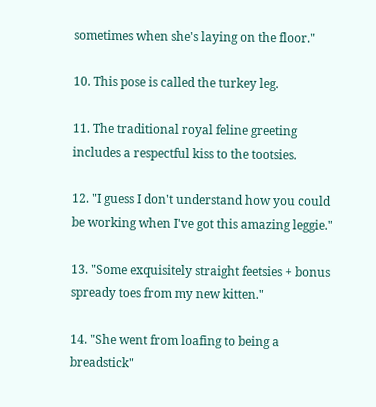sometimes when she's laying on the floor."

10. This pose is called the turkey leg.

11. The traditional royal feline greeting includes a respectful kiss to the tootsies.

12. "I guess I don't understand how you could be working when I've got this amazing leggie."

13. "Some exquisitely straight feetsies + bonus spready toes from my new kitten."

14. "She went from loafing to being a breadstick"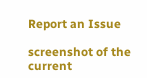Report an Issue

screenshot of the current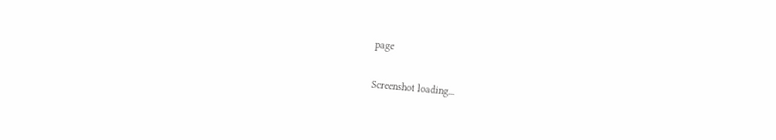page

Screenshot loading...